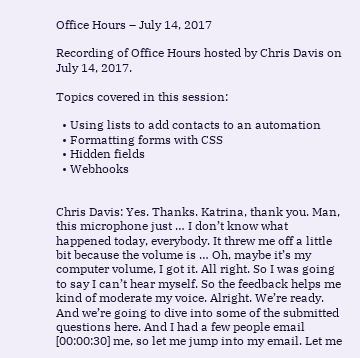Office Hours – July 14, 2017

Recording of Office Hours hosted by Chris Davis on July 14, 2017.

Topics covered in this session:

  • Using lists to add contacts to an automation
  • Formatting forms with CSS
  • Hidden fields
  • Webhooks


Chris Davis: Yes. Thanks. Katrina, thank you. Man, this microphone just … I don’t know what happened today, everybody. It threw me off a little bit because the volume is … Oh, maybe it’s my computer volume, I got it. All right. So I was going to say I can’t hear myself. So the feedback helps me kind of moderate my voice. Alright. We’re ready. And we’re going to dive into some of the submitted questions here. And I had a few people email [00:00:30] me, so let me jump into my email. Let me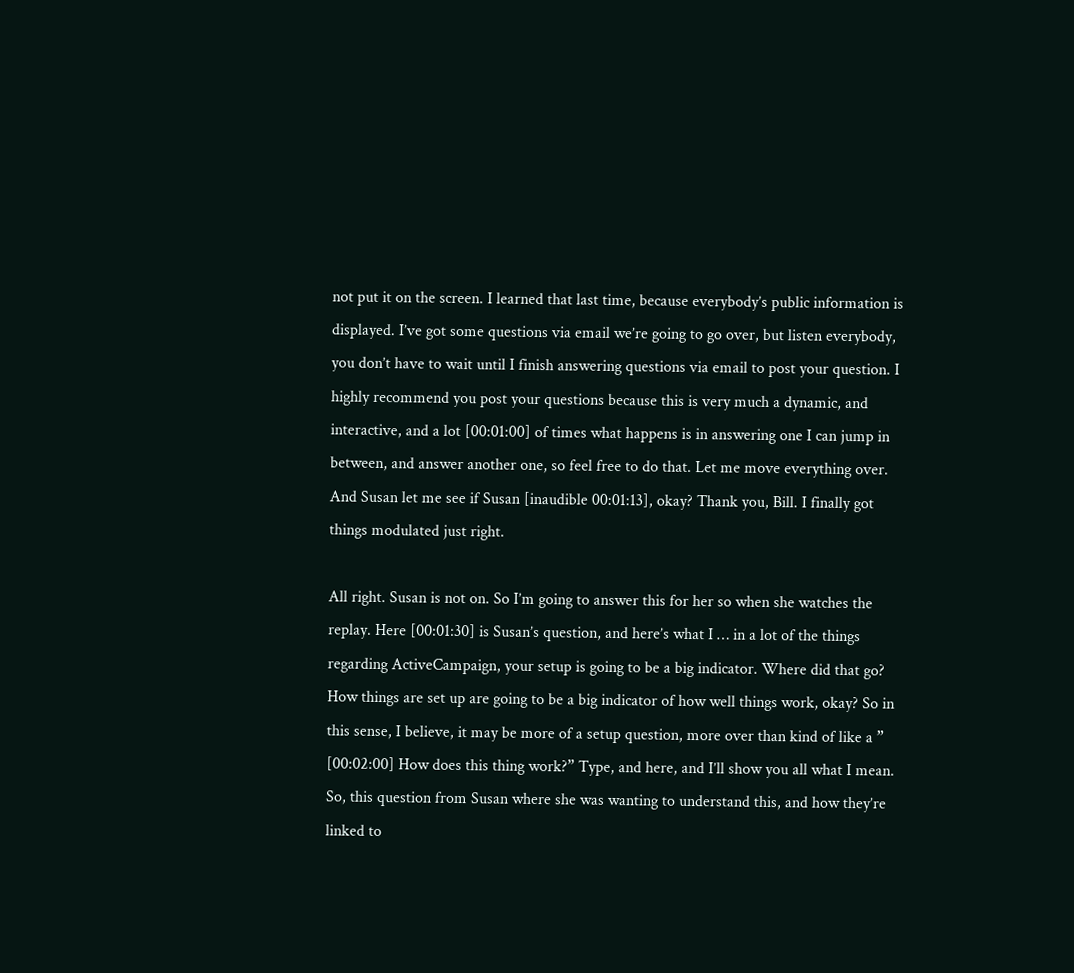not put it on the screen. I learned that last time, because everybody’s public information is displayed. I’ve got some questions via email we’re going to go over, but listen everybody, you don’t have to wait until I finish answering questions via email to post your question. I highly recommend you post your questions because this is very much a dynamic, and interactive, and a lot [00:01:00] of times what happens is in answering one I can jump in between, and answer another one, so feel free to do that. Let me move everything over. And Susan let me see if Susan [inaudible 00:01:13], okay? Thank you, Bill. I finally got things modulated just right.

All right. Susan is not on. So I’m going to answer this for her so when she watches the replay. Here [00:01:30] is Susan’s question, and here’s what I … in a lot of the things regarding ActiveCampaign, your setup is going to be a big indicator. Where did that go? How things are set up are going to be a big indicator of how well things work, okay? So in this sense, I believe, it may be more of a setup question, more over than kind of like a ” [00:02:00] How does this thing work?” Type, and here, and I’ll show you all what I mean. So, this question from Susan where she was wanting to understand this, and how they’re linked to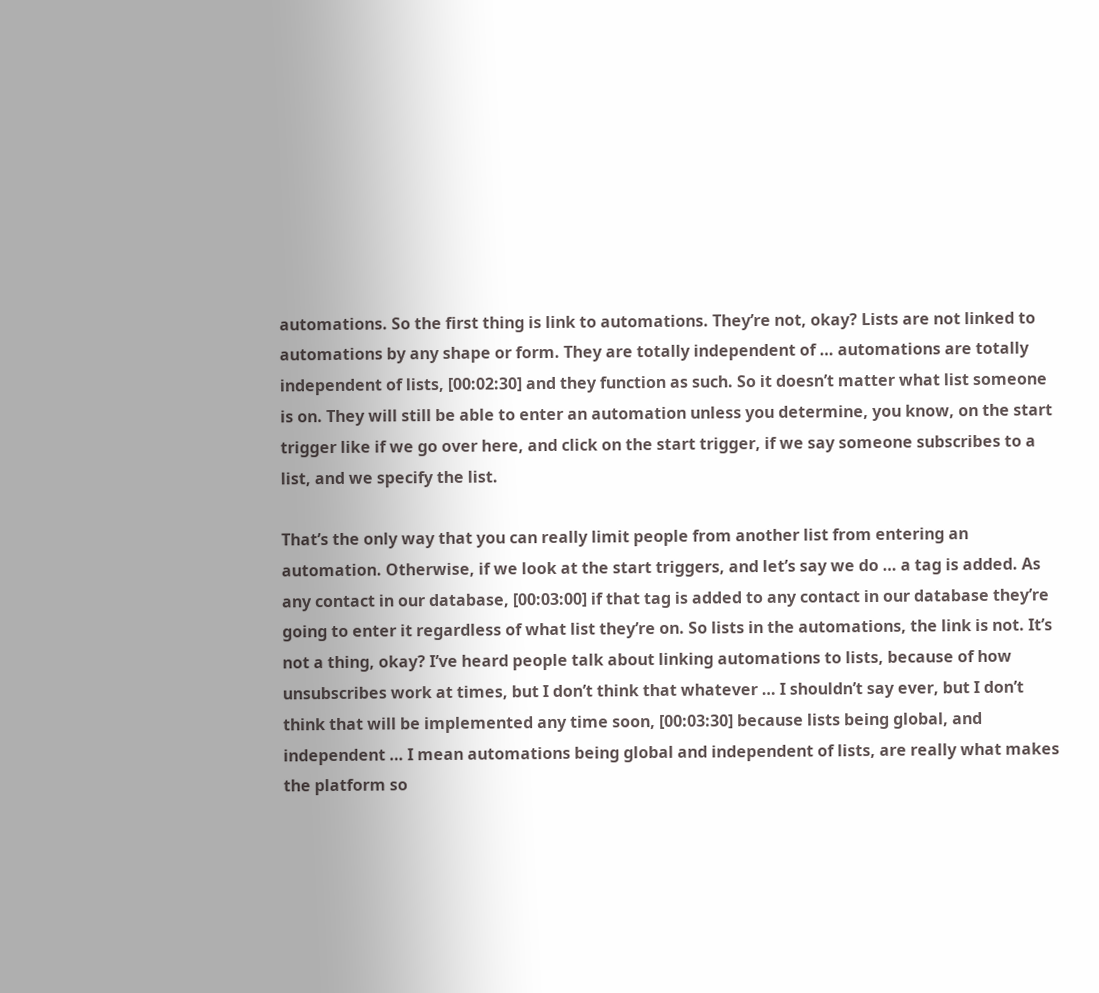automations. So the first thing is link to automations. They’re not, okay? Lists are not linked to automations by any shape or form. They are totally independent of … automations are totally independent of lists, [00:02:30] and they function as such. So it doesn’t matter what list someone is on. They will still be able to enter an automation unless you determine, you know, on the start trigger like if we go over here, and click on the start trigger, if we say someone subscribes to a list, and we specify the list.

That’s the only way that you can really limit people from another list from entering an automation. Otherwise, if we look at the start triggers, and let’s say we do … a tag is added. As any contact in our database, [00:03:00] if that tag is added to any contact in our database they’re going to enter it regardless of what list they’re on. So lists in the automations, the link is not. It’s not a thing, okay? I’ve heard people talk about linking automations to lists, because of how unsubscribes work at times, but I don’t think that whatever … I shouldn’t say ever, but I don’t think that will be implemented any time soon, [00:03:30] because lists being global, and independent … I mean automations being global and independent of lists, are really what makes the platform so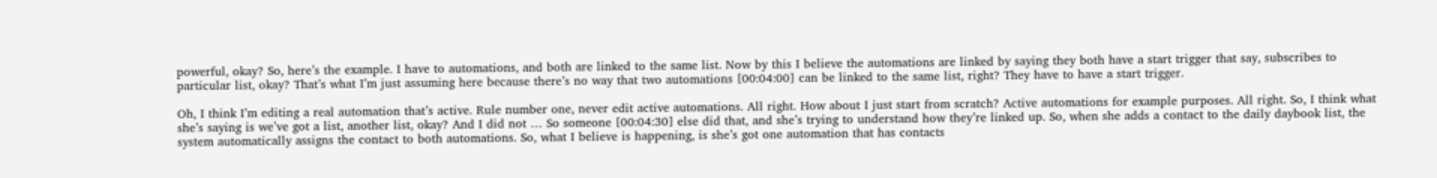powerful, okay? So, here’s the example. I have to automations, and both are linked to the same list. Now by this I believe the automations are linked by saying they both have a start trigger that say, subscribes to particular list, okay? That’s what I’m just assuming here because there’s no way that two automations [00:04:00] can be linked to the same list, right? They have to have a start trigger.

Oh, I think I’m editing a real automation that’s active. Rule number one, never edit active automations. All right. How about I just start from scratch? Active automations for example purposes. All right. So, I think what she’s saying is we’ve got a list, another list, okay? And I did not … So someone [00:04:30] else did that, and she’s trying to understand how they’re linked up. So, when she adds a contact to the daily daybook list, the system automatically assigns the contact to both automations. So, what I believe is happening, is she’s got one automation that has contacts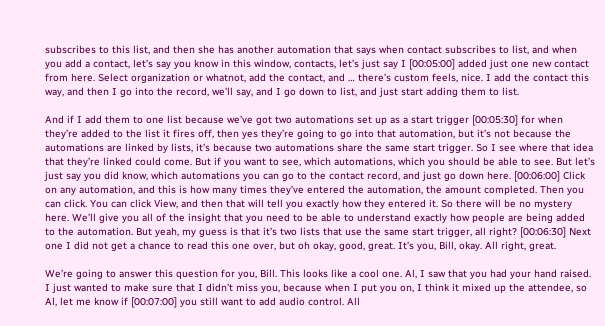subscribes to this list, and then she has another automation that says when contact subscribes to list, and when you add a contact, let’s say you know in this window, contacts, let’s just say I [00:05:00] added just one new contact from here. Select organization or whatnot, add the contact, and … there’s custom feels, nice. I add the contact this way, and then I go into the record, we’ll say, and I go down to list, and just start adding them to list.

And if I add them to one list because we’ve got two automations set up as a start trigger [00:05:30] for when they’re added to the list it fires off, then yes they’re going to go into that automation, but it’s not because the automations are linked by lists, it’s because two automations share the same start trigger. So I see where that idea that they’re linked could come. But if you want to see, which automations, which you should be able to see. But let’s just say you did know, which automations you can go to the contact record, and just go down here. [00:06:00] Click on any automation, and this is how many times they’ve entered the automation, the amount completed. Then you can click. You can click View, and then that will tell you exactly how they entered it. So there will be no mystery here. We’ll give you all of the insight that you need to be able to understand exactly how people are being added to the automation. But yeah, my guess is that it’s two lists that use the same start trigger, all right? [00:06:30] Next one I did not get a chance to read this one over, but oh okay, good, great. It’s you, Bill, okay. All right, great.

We’re going to answer this question for you, Bill. This looks like a cool one. Al, I saw that you had your hand raised. I just wanted to make sure that I didn’t miss you, because when I put you on, I think it mixed up the attendee, so Al, let me know if [00:07:00] you still want to add audio control. All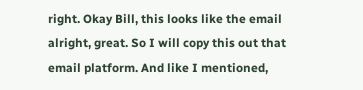right. Okay Bill, this looks like the email alright, great. So I will copy this out that email platform. And like I mentioned,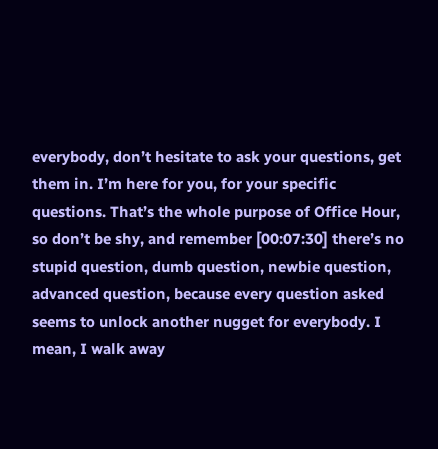everybody, don’t hesitate to ask your questions, get them in. I’m here for you, for your specific questions. That’s the whole purpose of Office Hour, so don’t be shy, and remember [00:07:30] there’s no stupid question, dumb question, newbie question, advanced question, because every question asked seems to unlock another nugget for everybody. I mean, I walk away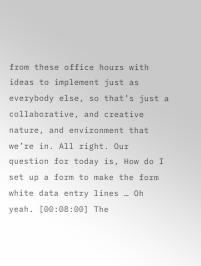from these office hours with ideas to implement just as everybody else, so that’s just a collaborative, and creative nature, and environment that we’re in. All right. Our question for today is, How do I set up a form to make the form white data entry lines … Oh yeah. [00:08:00] The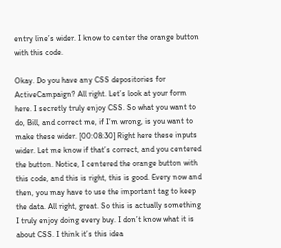entry line’s wider. I know to center the orange button with this code.

Okay. Do you have any CSS depositories for ActiveCampaign? All right. Let’s look at your form here. I secretly truly enjoy CSS. So what you want to do, Bill, and correct me, if I’m wrong, is you want to make these wider. [00:08:30] Right here these inputs wider. Let me know if that’s correct, and you centered the button. Notice, I centered the orange button with this code, and this is right, this is good. Every now and then, you may have to use the important tag to keep the data. All right, great. So this is actually something I truly enjoy doing every buy. I don’t know what it is about CSS. I think it’s this idea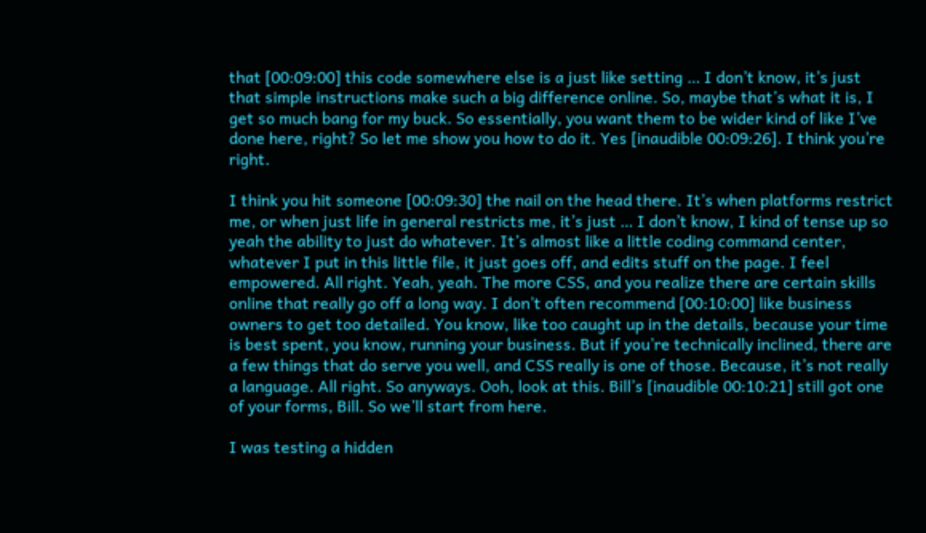that [00:09:00] this code somewhere else is a just like setting … I don’t know, it’s just that simple instructions make such a big difference online. So, maybe that’s what it is, I get so much bang for my buck. So essentially, you want them to be wider kind of like I’ve done here, right? So let me show you how to do it. Yes [inaudible 00:09:26]. I think you’re right.

I think you hit someone [00:09:30] the nail on the head there. It’s when platforms restrict me, or when just life in general restricts me, it’s just … I don’t know, I kind of tense up so yeah the ability to just do whatever. It’s almost like a little coding command center, whatever I put in this little file, it just goes off, and edits stuff on the page. I feel empowered. All right. Yeah, yeah. The more CSS, and you realize there are certain skills online that really go off a long way. I don’t often recommend [00:10:00] like business owners to get too detailed. You know, like too caught up in the details, because your time is best spent, you know, running your business. But if you’re technically inclined, there are a few things that do serve you well, and CSS really is one of those. Because, it’s not really a language. All right. So anyways. Ooh, look at this. Bill’s [inaudible 00:10:21] still got one of your forms, Bill. So we’ll start from here.

I was testing a hidden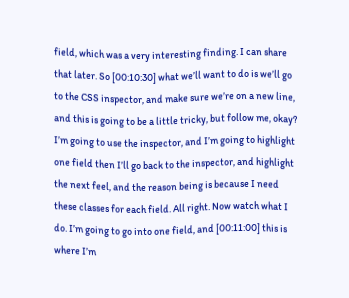field, which was a very interesting finding. I can share that later. So [00:10:30] what we’ll want to do is we’ll go to the CSS inspector, and make sure we’re on a new line, and this is going to be a little tricky, but follow me, okay? I’m going to use the inspector, and I’m going to highlight one field then I’ll go back to the inspector, and highlight the next feel, and the reason being is because I need these classes for each field. All right. Now watch what I do. I’m going to go into one field, and [00:11:00] this is where I’m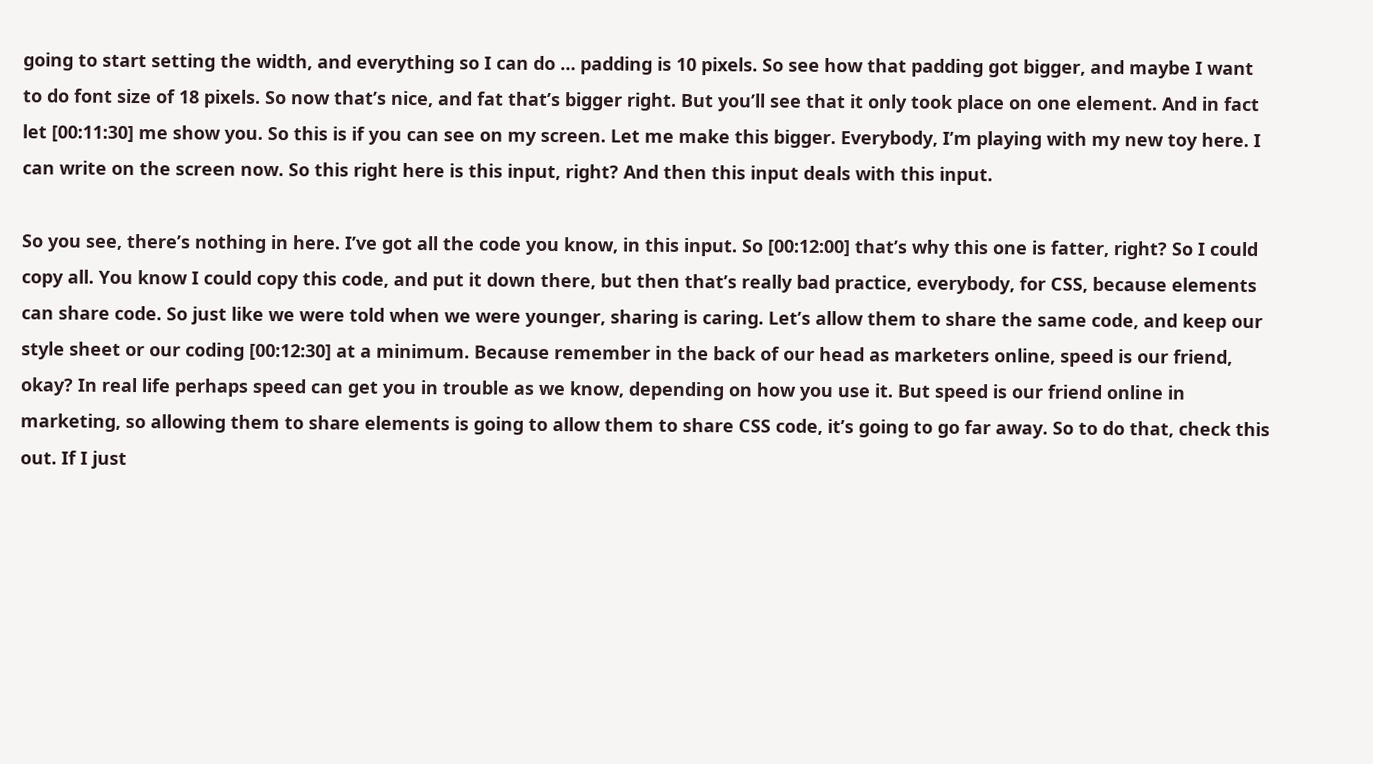going to start setting the width, and everything so I can do … padding is 10 pixels. So see how that padding got bigger, and maybe I want to do font size of 18 pixels. So now that’s nice, and fat that’s bigger right. But you’ll see that it only took place on one element. And in fact let [00:11:30] me show you. So this is if you can see on my screen. Let me make this bigger. Everybody, I’m playing with my new toy here. I can write on the screen now. So this right here is this input, right? And then this input deals with this input.

So you see, there’s nothing in here. I’ve got all the code you know, in this input. So [00:12:00] that’s why this one is fatter, right? So I could copy all. You know I could copy this code, and put it down there, but then that’s really bad practice, everybody, for CSS, because elements can share code. So just like we were told when we were younger, sharing is caring. Let’s allow them to share the same code, and keep our style sheet or our coding [00:12:30] at a minimum. Because remember in the back of our head as marketers online, speed is our friend, okay? In real life perhaps speed can get you in trouble as we know, depending on how you use it. But speed is our friend online in marketing, so allowing them to share elements is going to allow them to share CSS code, it’s going to go far away. So to do that, check this out. If I just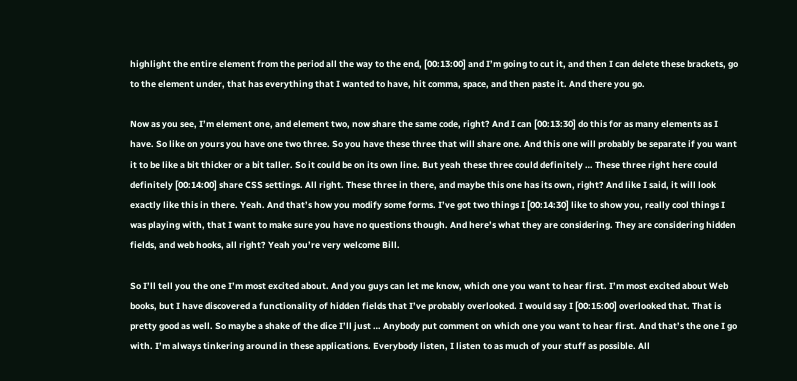highlight the entire element from the period all the way to the end, [00:13:00] and I’m going to cut it, and then I can delete these brackets, go to the element under, that has everything that I wanted to have, hit comma, space, and then paste it. And there you go.

Now as you see, I’m element one, and element two, now share the same code, right? And I can [00:13:30] do this for as many elements as I have. So like on yours you have one two three. So you have these three that will share one. And this one will probably be separate if you want it to be like a bit thicker or a bit taller. So it could be on its own line. But yeah these three could definitely … These three right here could definitely [00:14:00] share CSS settings. All right. These three in there, and maybe this one has its own, right? And like I said, it will look exactly like this in there. Yeah. And that’s how you modify some forms. I’ve got two things I [00:14:30] like to show you, really cool things I was playing with, that I want to make sure you have no questions though. And here’s what they are considering. They are considering hidden fields, and web hooks, all right? Yeah you’re very welcome Bill.

So I’ll tell you the one I’m most excited about. And you guys can let me know, which one you want to hear first. I’m most excited about Web books, but I have discovered a functionality of hidden fields that I’ve probably overlooked. I would say I [00:15:00] overlooked that. That is pretty good as well. So maybe a shake of the dice I’ll just … Anybody put comment on which one you want to hear first. And that’s the one I go with. I’m always tinkering around in these applications. Everybody listen, I listen to as much of your stuff as possible. All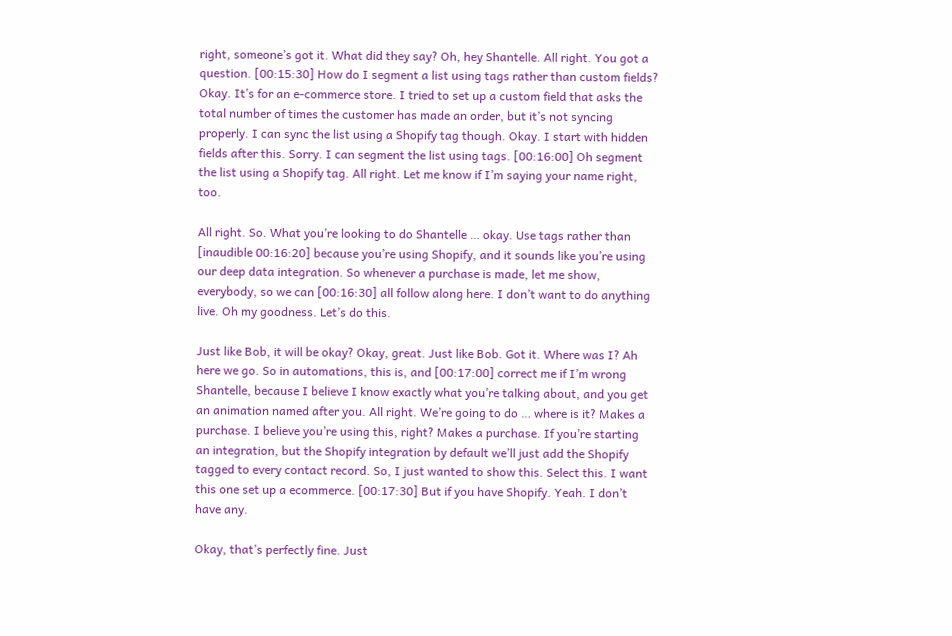right, someone’s got it. What did they say? Oh, hey Shantelle. All right. You got a question. [00:15:30] How do I segment a list using tags rather than custom fields? Okay. It’s for an e-commerce store. I tried to set up a custom field that asks the total number of times the customer has made an order, but it’s not syncing properly. I can sync the list using a Shopify tag though. Okay. I start with hidden fields after this. Sorry. I can segment the list using tags. [00:16:00] Oh segment the list using a Shopify tag. All right. Let me know if I’m saying your name right, too.

All right. So. What you’re looking to do Shantelle … okay. Use tags rather than [inaudible 00:16:20] because you’re using Shopify, and it sounds like you’re using our deep data integration. So whenever a purchase is made, let me show, everybody, so we can [00:16:30] all follow along here. I don’t want to do anything live. Oh my goodness. Let’s do this.

Just like Bob, it will be okay? Okay, great. Just like Bob. Got it. Where was I? Ah here we go. So in automations, this is, and [00:17:00] correct me if I’m wrong Shantelle, because I believe I know exactly what you’re talking about, and you get an animation named after you. All right. We’re going to do … where is it? Makes a purchase. I believe you’re using this, right? Makes a purchase. If you’re starting an integration, but the Shopify integration by default we’ll just add the Shopify tagged to every contact record. So, I just wanted to show this. Select this. I want this one set up a ecommerce. [00:17:30] But if you have Shopify. Yeah. I don’t have any.

Okay, that’s perfectly fine. Just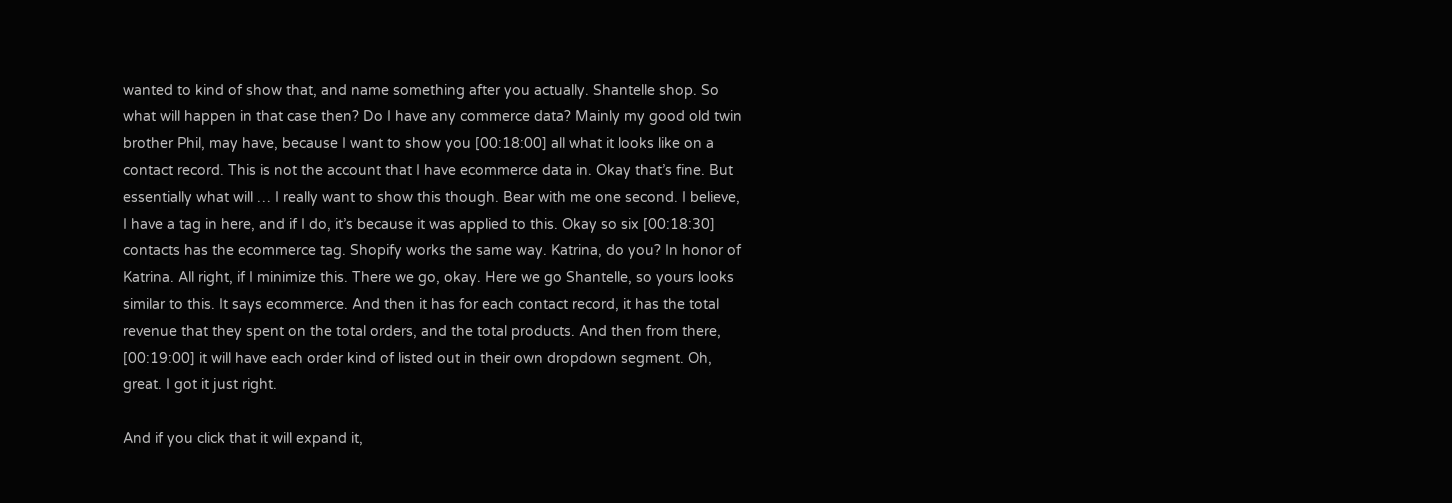wanted to kind of show that, and name something after you actually. Shantelle shop. So what will happen in that case then? Do I have any commerce data? Mainly my good old twin brother Phil, may have, because I want to show you [00:18:00] all what it looks like on a contact record. This is not the account that I have ecommerce data in. Okay that’s fine. But essentially what will … I really want to show this though. Bear with me one second. I believe, I have a tag in here, and if I do, it’s because it was applied to this. Okay so six [00:18:30] contacts has the ecommerce tag. Shopify works the same way. Katrina, do you? In honor of Katrina. All right, if I minimize this. There we go, okay. Here we go Shantelle, so yours looks similar to this. It says ecommerce. And then it has for each contact record, it has the total revenue that they spent on the total orders, and the total products. And then from there, [00:19:00] it will have each order kind of listed out in their own dropdown segment. Oh, great. I got it just right.

And if you click that it will expand it,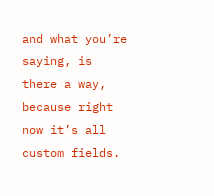and what you’re saying, is there a way, because right now it’s all custom fields.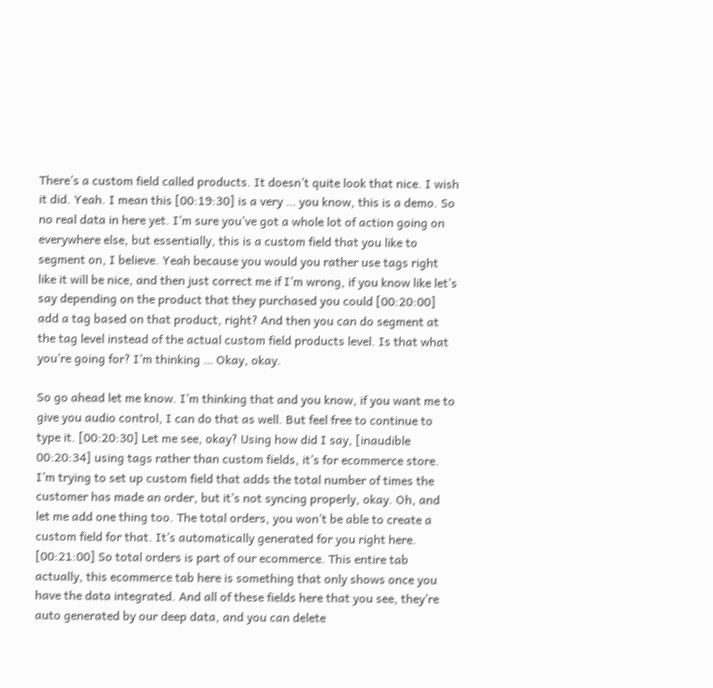There’s a custom field called products. It doesn’t quite look that nice. I wish it did. Yeah. I mean this [00:19:30] is a very … you know, this is a demo. So no real data in here yet. I’m sure you’ve got a whole lot of action going on everywhere else, but essentially, this is a custom field that you like to segment on, I believe. Yeah because you would you rather use tags right like it will be nice, and then just correct me if I’m wrong, if you know like let’s say depending on the product that they purchased you could [00:20:00] add a tag based on that product, right? And then you can do segment at the tag level instead of the actual custom field products level. Is that what you’re going for? I’m thinking … Okay, okay.

So go ahead let me know. I’m thinking that and you know, if you want me to give you audio control, I can do that as well. But feel free to continue to type it. [00:20:30] Let me see, okay? Using how did I say, [inaudible 00:20:34] using tags rather than custom fields, it’s for ecommerce store. I’m trying to set up custom field that adds the total number of times the customer has made an order, but it’s not syncing properly, okay. Oh, and let me add one thing too. The total orders, you won’t be able to create a custom field for that. It’s automatically generated for you right here. [00:21:00] So total orders is part of our ecommerce. This entire tab actually, this ecommerce tab here is something that only shows once you have the data integrated. And all of these fields here that you see, they’re auto generated by our deep data, and you can delete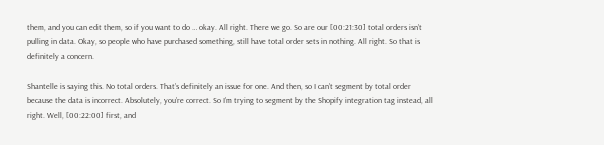them, and you can edit them, so if you want to do … okay. All right. There we go. So are our [00:21:30] total orders isn’t pulling in data. Okay, so people who have purchased something, still have total order sets in nothing. All right. So that is definitely a concern.

Shantelle is saying this. No total orders. That’s definitely an issue for one. And then, so I can’t segment by total order because the data is incorrect. Absolutely, you’re correct. So I’m trying to segment by the Shopify integration tag instead, all right. Well, [00:22:00] first, and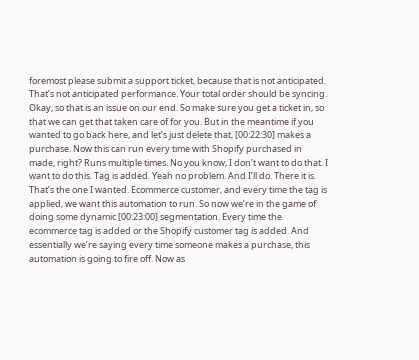foremost please submit a support ticket, because that is not anticipated. That’s not anticipated performance. Your total order should be syncing. Okay, so that is an issue on our end. So make sure you get a ticket in, so that we can get that taken care of for you. But in the meantime if you wanted to go back here, and let’s just delete that, [00:22:30] makes a purchase. Now this can run every time with Shopify purchased in made, right? Runs multiple times. No you know, I don’t want to do that. I want to do this. Tag is added. Yeah no problem. And I’ll do. There it is. That’s the one I wanted. Ecommerce customer, and every time the tag is applied, we want this automation to run. So now we’re in the game of doing some dynamic [00:23:00] segmentation. Every time the ecommerce tag is added or the Shopify customer tag is added. And essentially we’re saying every time someone makes a purchase, this automation is going to fire off. Now as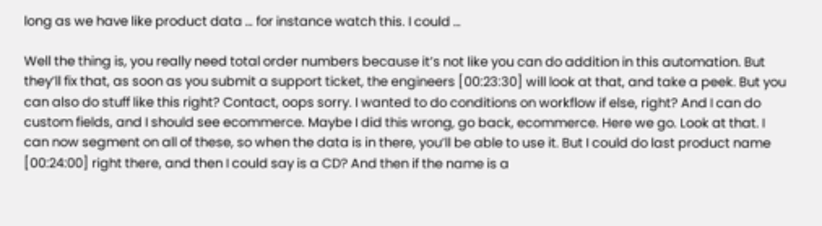long as we have like product data … for instance watch this. I could …

Well the thing is, you really need total order numbers because it’s not like you can do addition in this automation. But they’ll fix that, as soon as you submit a support ticket, the engineers [00:23:30] will look at that, and take a peek. But you can also do stuff like this right? Contact, oops sorry. I wanted to do conditions on workflow if else, right? And I can do custom fields, and I should see ecommerce. Maybe I did this wrong, go back, ecommerce. Here we go. Look at that. I can now segment on all of these, so when the data is in there, you’ll be able to use it. But I could do last product name [00:24:00] right there, and then I could say is a CD? And then if the name is a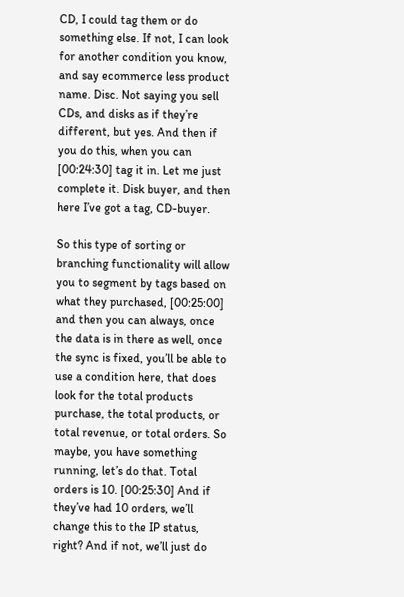CD, I could tag them or do something else. If not, I can look for another condition you know, and say ecommerce less product name. Disc. Not saying you sell CDs, and disks as if they’re different, but yes. And then if you do this, when you can [00:24:30] tag it in. Let me just complete it. Disk buyer, and then here I’ve got a tag, CD-buyer.

So this type of sorting or branching functionality will allow you to segment by tags based on what they purchased, [00:25:00] and then you can always, once the data is in there as well, once the sync is fixed, you’ll be able to use a condition here, that does look for the total products purchase, the total products, or total revenue, or total orders. So maybe, you have something running, let’s do that. Total orders is 10. [00:25:30] And if they’ve had 10 orders, we’ll change this to the IP status, right? And if not, we’ll just do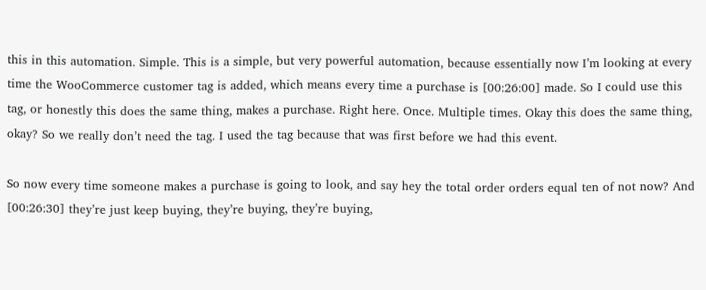this in this automation. Simple. This is a simple, but very powerful automation, because essentially now I’m looking at every time the WooCommerce customer tag is added, which means every time a purchase is [00:26:00] made. So I could use this tag, or honestly this does the same thing, makes a purchase. Right here. Once. Multiple times. Okay this does the same thing, okay? So we really don’t need the tag. I used the tag because that was first before we had this event.

So now every time someone makes a purchase is going to look, and say hey the total order orders equal ten of not now? And [00:26:30] they’re just keep buying, they’re buying, they’re buying,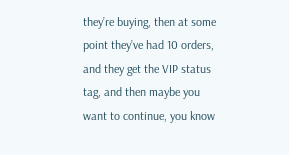they’re buying, then at some point they’ve had 10 orders, and they get the VIP status tag, and then maybe you want to continue, you know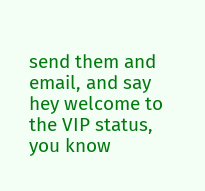send them and email, and say hey welcome to the VIP status, you know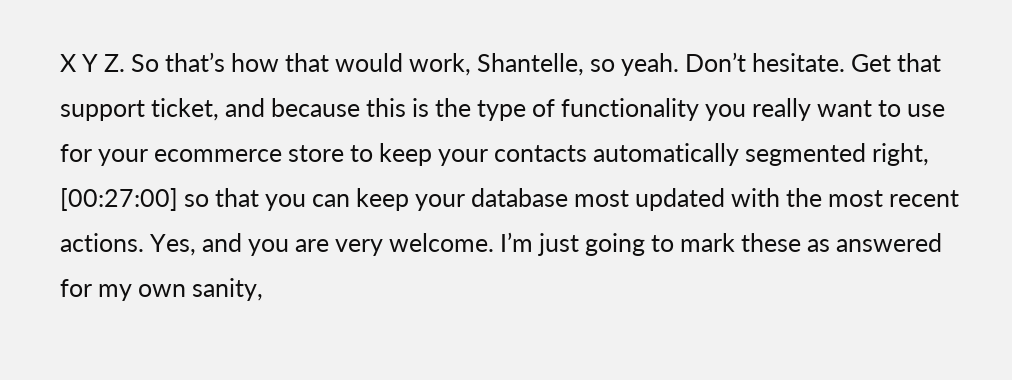X Y Z. So that’s how that would work, Shantelle, so yeah. Don’t hesitate. Get that support ticket, and because this is the type of functionality you really want to use for your ecommerce store to keep your contacts automatically segmented right, [00:27:00] so that you can keep your database most updated with the most recent actions. Yes, and you are very welcome. I’m just going to mark these as answered for my own sanity,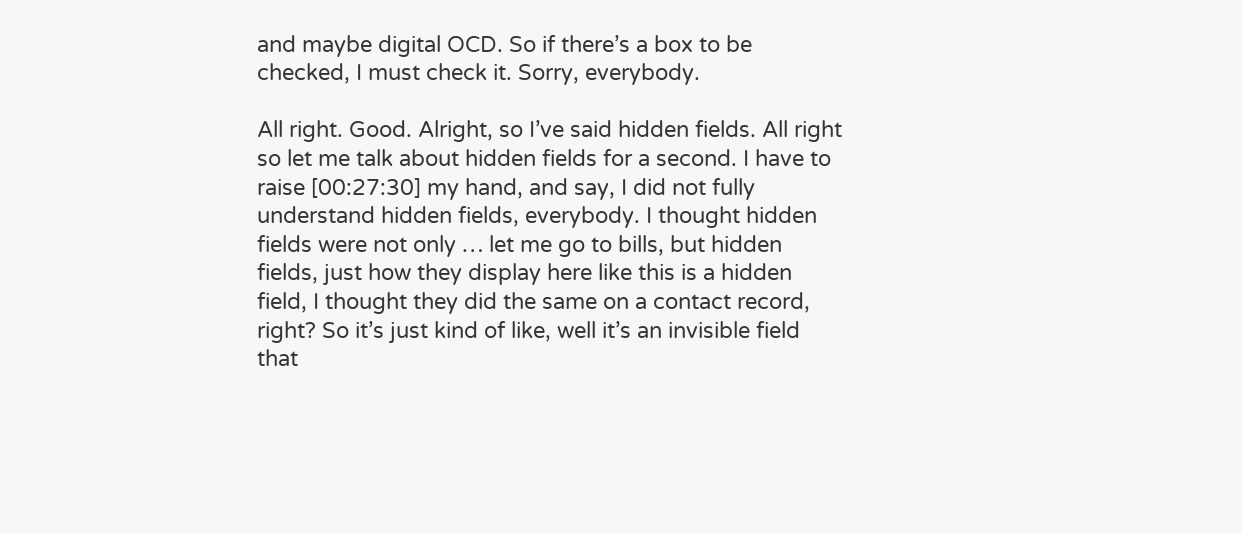and maybe digital OCD. So if there’s a box to be checked, I must check it. Sorry, everybody.

All right. Good. Alright, so I’ve said hidden fields. All right so let me talk about hidden fields for a second. I have to raise [00:27:30] my hand, and say, I did not fully understand hidden fields, everybody. I thought hidden fields were not only … let me go to bills, but hidden fields, just how they display here like this is a hidden field, I thought they did the same on a contact record, right? So it’s just kind of like, well it’s an invisible field that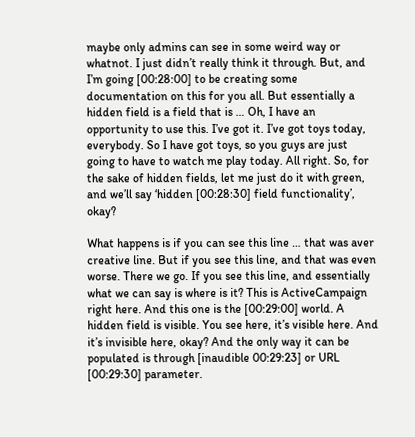maybe only admins can see in some weird way or whatnot. I just didn’t really think it through. But, and I’m going [00:28:00] to be creating some documentation on this for you all. But essentially a hidden field is a field that is … Oh, I have an opportunity to use this. I’ve got it. I’ve got toys today, everybody. So I have got toys, so you guys are just going to have to watch me play today. All right. So, for the sake of hidden fields, let me just do it with green, and we’ll say ‘hidden [00:28:30] field functionality’, okay?

What happens is if you can see this line … that was aver creative line. But if you see this line, and that was even worse. There we go. If you see this line, and essentially what we can say is where is it? This is ActiveCampaign right here. And this one is the [00:29:00] world. A hidden field is visible. You see here, it’s visible here. And it’s invisible here, okay? And the only way it can be populated is through [inaudible 00:29:23] or URL [00:29:30] parameter.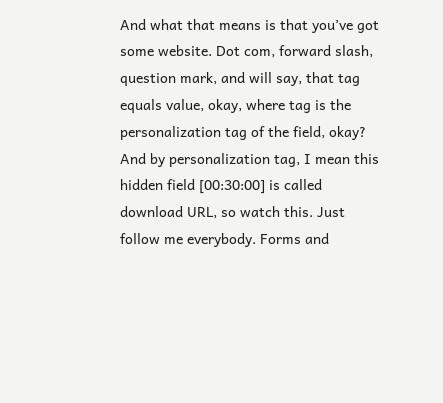And what that means is that you’ve got some website. Dot com, forward slash, question mark, and will say, that tag equals value, okay, where tag is the personalization tag of the field, okay? And by personalization tag, I mean this hidden field [00:30:00] is called download URL, so watch this. Just follow me everybody. Forms and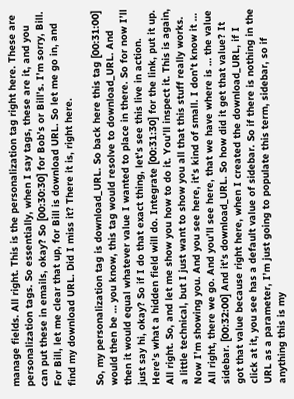manage fields. All right. This is the personalization tag right here. These are personalization tags. So essentially, when I say tags, these are it, and you can put these in emails, okay? So [00:30:30] for Bob’s or Bill’s. I’m sorry, Bill. For Bill, let me clear that up, for Bill is download URL. So let me go in, and find my download URL. Did I miss it? There it is, right here.

So, my personalization tag is download_URL. So back here this tag [00:31:00] would then be … you know, this tag would resolve to download_URL. And then it would equal whatever value I wanted to place in there. So for now I’ll just say hi, okay? So if I do that exact thing, let’s see this live in action. Here’s what a hidden field will do. Integrate [00:31:30] for the link, put it up. All right. So, and let me show you how to do it. You’ll inspect it. This is again, a little technical, but I just want to show you all that this stuff really works. Now I’m showing you. And you see here, it’s kind of small. I don’t know it … All right, there we go. And you’ll see here, that we have where is … the value sidebar. [00:32:00] And it’s download_URL. So how did it get that value? It got that value because right here, when I created the download_URL, if I click at it, you see has a default value of sidebar. So if there is nothing in the URL as a parameter, I’m just going to populate this term, sidebar, so if anything this is my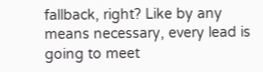fallback, right? Like by any means necessary, every lead is going to meet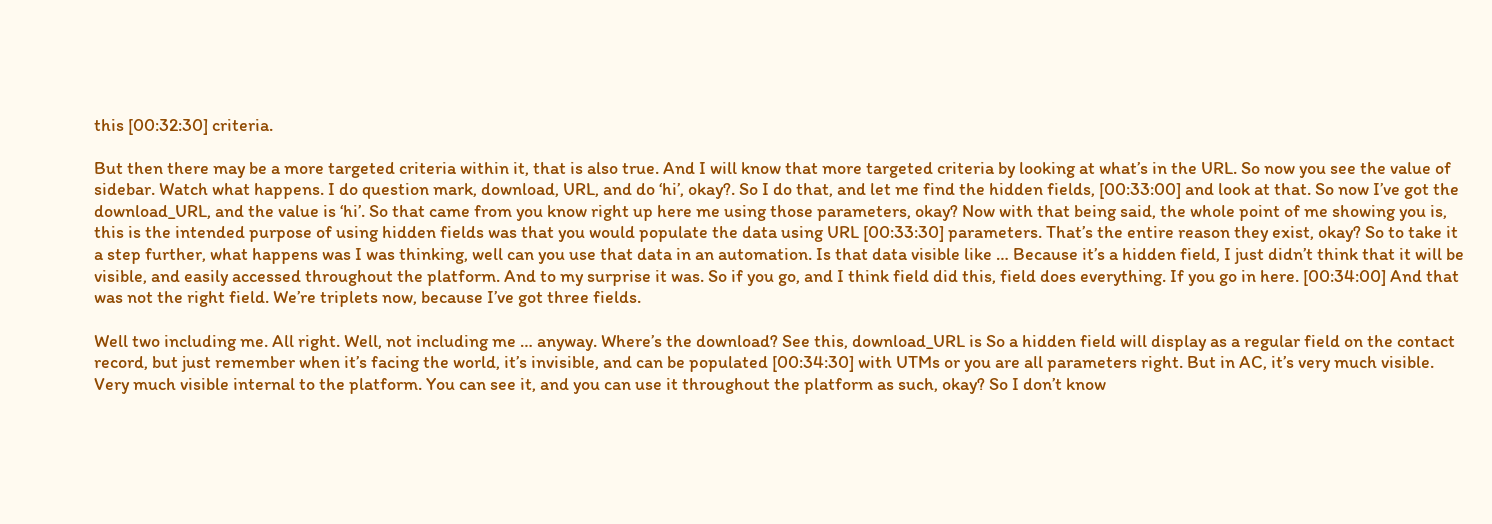this [00:32:30] criteria.

But then there may be a more targeted criteria within it, that is also true. And I will know that more targeted criteria by looking at what’s in the URL. So now you see the value of sidebar. Watch what happens. I do question mark, download, URL, and do ‘hi’, okay?. So I do that, and let me find the hidden fields, [00:33:00] and look at that. So now I’ve got the download_URL, and the value is ‘hi’. So that came from you know right up here me using those parameters, okay? Now with that being said, the whole point of me showing you is, this is the intended purpose of using hidden fields was that you would populate the data using URL [00:33:30] parameters. That’s the entire reason they exist, okay? So to take it a step further, what happens was I was thinking, well can you use that data in an automation. Is that data visible like … Because it’s a hidden field, I just didn’t think that it will be visible, and easily accessed throughout the platform. And to my surprise it was. So if you go, and I think field did this, field does everything. If you go in here. [00:34:00] And that was not the right field. We’re triplets now, because I’ve got three fields.

Well two including me. All right. Well, not including me … anyway. Where’s the download? See this, download_URL is So a hidden field will display as a regular field on the contact record, but just remember when it’s facing the world, it’s invisible, and can be populated [00:34:30] with UTMs or you are all parameters right. But in AC, it’s very much visible. Very much visible internal to the platform. You can see it, and you can use it throughout the platform as such, okay? So I don’t know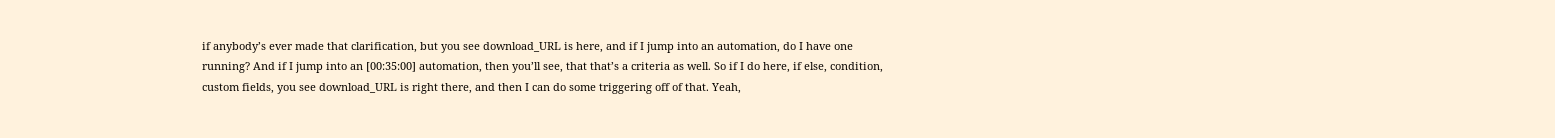if anybody’s ever made that clarification, but you see download_URL is here, and if I jump into an automation, do I have one running? And if I jump into an [00:35:00] automation, then you’ll see, that that’s a criteria as well. So if I do here, if else, condition, custom fields, you see download_URL is right there, and then I can do some triggering off of that. Yeah,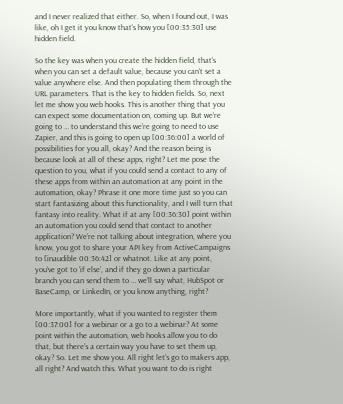and I never realized that either. So, when I found out, I was like, oh I get it you know that’s how you [00:35:30] use hidden field.

So the key was when you create the hidden field, that’s when you can set a default value, because you can’t set a value anywhere else. And then populating them through the URL parameters. That is the key to hidden fields. So, next let me show you web hooks. This is another thing that you can expect some documentation on, coming up. But we’re going to … to understand this we’re going to need to use Zapier, and this is going to open up [00:36:00] a world of possibilities for you all, okay? And the reason being is because look at all of these apps, right? Let me pose the question to you, what if you could send a contact to any of these apps from within an automation at any point in the automation, okay? Phrase it one more time just so you can start fantasizing about this functionality, and I will turn that fantasy into reality. What if at any [00:36:30] point within an automation you could send that contact to another application? We’re not talking about integration, where you know, you got to share your API key from ActiveCampaigns to [inaudible 00:36:42] or whatnot. Like at any point, you’ve got to ‘if else’, and if they go down a particular branch you can send them to … we’ll say what, HubSpot or BaseCamp, or LinkedIn, or you know anything, right?

More importantly, what if you wanted to register them [00:37:00] for a webinar or a go to a webinar? At some point within the automation, web hooks allow you to do that, but there’s a certain way you have to set them up, okay? So. Let me show you. All right let’s go to makers app, all right? And watch this. What you want to do is right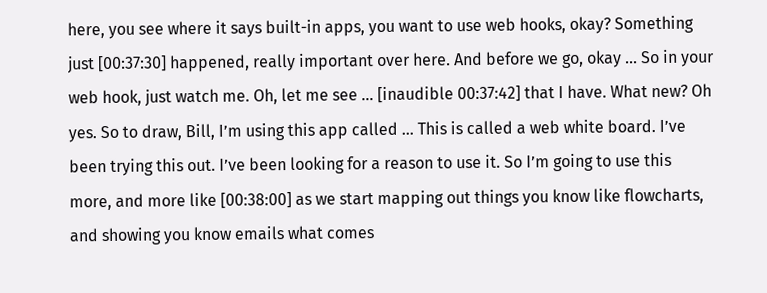here, you see where it says built-in apps, you want to use web hooks, okay? Something just [00:37:30] happened, really important over here. And before we go, okay … So in your web hook, just watch me. Oh, let me see … [inaudible 00:37:42] that I have. What new? Oh yes. So to draw, Bill, I’m using this app called … This is called a web white board. I’ve been trying this out. I’ve been looking for a reason to use it. So I’m going to use this more, and more like [00:38:00] as we start mapping out things you know like flowcharts, and showing you know emails what comes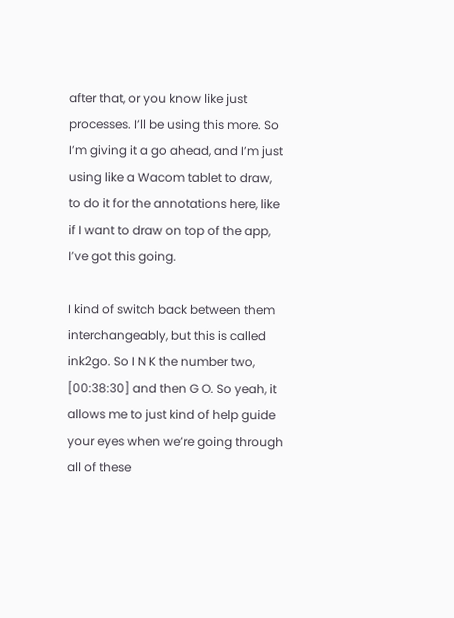after that, or you know like just processes. I’ll be using this more. So I’m giving it a go ahead, and I’m just using like a Wacom tablet to draw, to do it for the annotations here, like if I want to draw on top of the app, I’ve got this going.

I kind of switch back between them interchangeably, but this is called ink2go. So I N K the number two, [00:38:30] and then G O. So yeah, it allows me to just kind of help guide your eyes when we’re going through all of these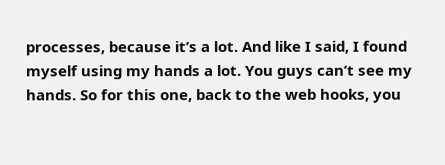processes, because it’s a lot. And like I said, I found myself using my hands a lot. You guys can’t see my hands. So for this one, back to the web hooks, you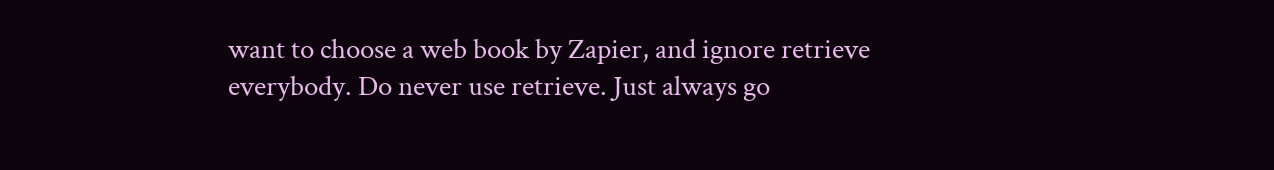want to choose a web book by Zapier, and ignore retrieve everybody. Do never use retrieve. Just always go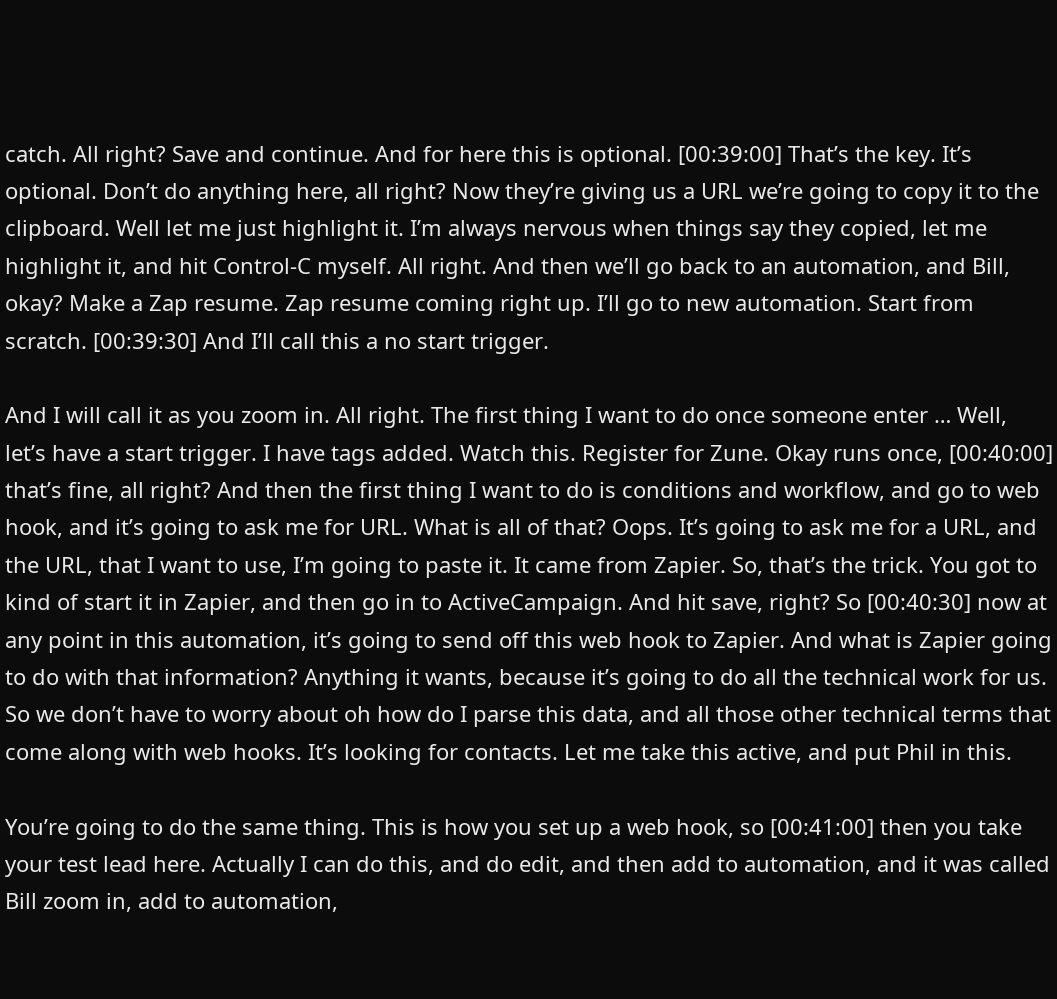catch. All right? Save and continue. And for here this is optional. [00:39:00] That’s the key. It’s optional. Don’t do anything here, all right? Now they’re giving us a URL we’re going to copy it to the clipboard. Well let me just highlight it. I’m always nervous when things say they copied, let me highlight it, and hit Control-C myself. All right. And then we’ll go back to an automation, and Bill, okay? Make a Zap resume. Zap resume coming right up. I’ll go to new automation. Start from scratch. [00:39:30] And I’ll call this a no start trigger.

And I will call it as you zoom in. All right. The first thing I want to do once someone enter … Well, let’s have a start trigger. I have tags added. Watch this. Register for Zune. Okay runs once, [00:40:00] that’s fine, all right? And then the first thing I want to do is conditions and workflow, and go to web hook, and it’s going to ask me for URL. What is all of that? Oops. It’s going to ask me for a URL, and the URL, that I want to use, I’m going to paste it. It came from Zapier. So, that’s the trick. You got to kind of start it in Zapier, and then go in to ActiveCampaign. And hit save, right? So [00:40:30] now at any point in this automation, it’s going to send off this web hook to Zapier. And what is Zapier going to do with that information? Anything it wants, because it’s going to do all the technical work for us. So we don’t have to worry about oh how do I parse this data, and all those other technical terms that come along with web hooks. It’s looking for contacts. Let me take this active, and put Phil in this.

You’re going to do the same thing. This is how you set up a web hook, so [00:41:00] then you take your test lead here. Actually I can do this, and do edit, and then add to automation, and it was called Bill zoom in, add to automation,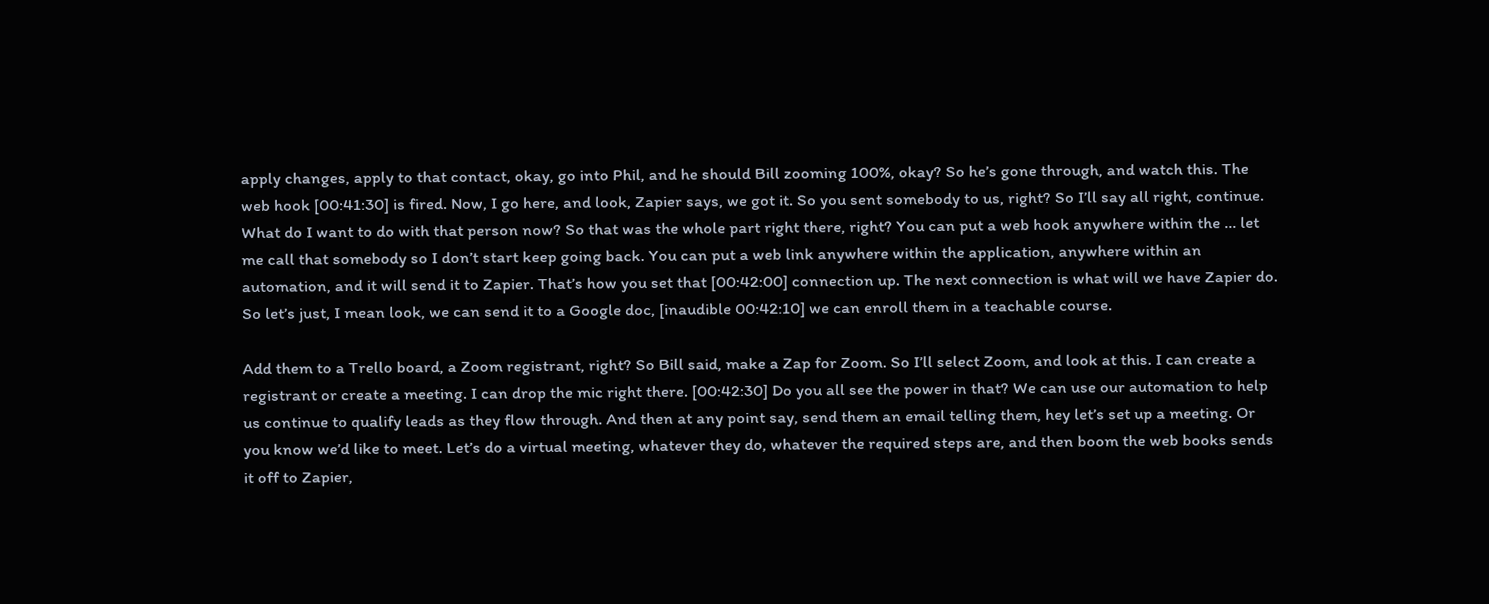apply changes, apply to that contact, okay, go into Phil, and he should Bill zooming 100%, okay? So he’s gone through, and watch this. The web hook [00:41:30] is fired. Now, I go here, and look, Zapier says, we got it. So you sent somebody to us, right? So I’ll say all right, continue. What do I want to do with that person now? So that was the whole part right there, right? You can put a web hook anywhere within the … let me call that somebody so I don’t start keep going back. You can put a web link anywhere within the application, anywhere within an automation, and it will send it to Zapier. That’s how you set that [00:42:00] connection up. The next connection is what will we have Zapier do. So let’s just, I mean look, we can send it to a Google doc, [inaudible 00:42:10] we can enroll them in a teachable course.

Add them to a Trello board, a Zoom registrant, right? So Bill said, make a Zap for Zoom. So I’ll select Zoom, and look at this. I can create a registrant or create a meeting. I can drop the mic right there. [00:42:30] Do you all see the power in that? We can use our automation to help us continue to qualify leads as they flow through. And then at any point say, send them an email telling them, hey let’s set up a meeting. Or you know we’d like to meet. Let’s do a virtual meeting, whatever they do, whatever the required steps are, and then boom the web books sends it off to Zapier,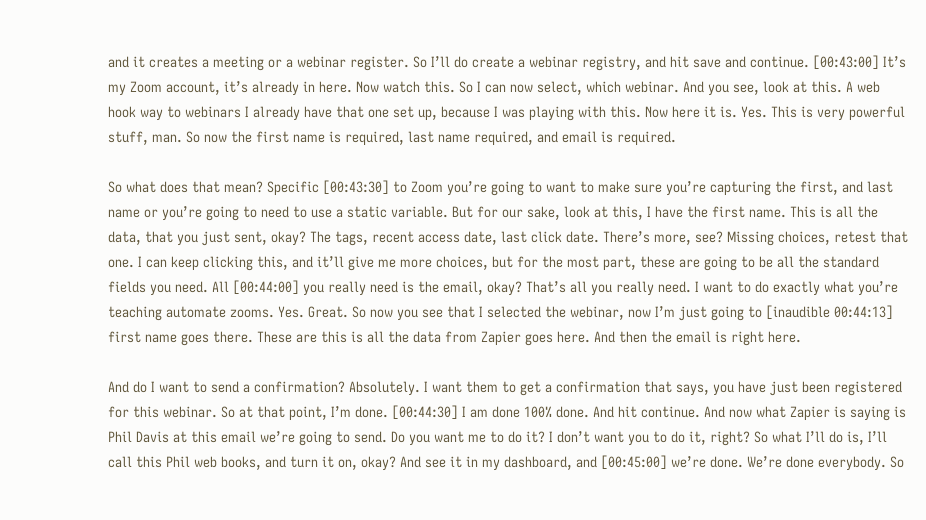and it creates a meeting or a webinar register. So I’ll do create a webinar registry, and hit save and continue. [00:43:00] It’s my Zoom account, it’s already in here. Now watch this. So I can now select, which webinar. And you see, look at this. A web hook way to webinars I already have that one set up, because I was playing with this. Now here it is. Yes. This is very powerful stuff, man. So now the first name is required, last name required, and email is required.

So what does that mean? Specific [00:43:30] to Zoom you’re going to want to make sure you’re capturing the first, and last name or you’re going to need to use a static variable. But for our sake, look at this, I have the first name. This is all the data, that you just sent, okay? The tags, recent access date, last click date. There’s more, see? Missing choices, retest that one. I can keep clicking this, and it’ll give me more choices, but for the most part, these are going to be all the standard fields you need. All [00:44:00] you really need is the email, okay? That’s all you really need. I want to do exactly what you’re teaching automate zooms. Yes. Great. So now you see that I selected the webinar, now I’m just going to [inaudible 00:44:13] first name goes there. These are this is all the data from Zapier goes here. And then the email is right here.

And do I want to send a confirmation? Absolutely. I want them to get a confirmation that says, you have just been registered for this webinar. So at that point, I’m done. [00:44:30] I am done 100% done. And hit continue. And now what Zapier is saying is Phil Davis at this email we’re going to send. Do you want me to do it? I don’t want you to do it, right? So what I’ll do is, I’ll call this Phil web books, and turn it on, okay? And see it in my dashboard, and [00:45:00] we’re done. We’re done everybody. So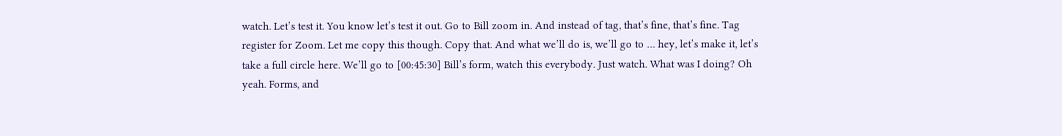watch. Let’s test it. You know let’s test it out. Go to Bill zoom in. And instead of tag, that’s fine, that’s fine. Tag register for Zoom. Let me copy this though. Copy that. And what we’ll do is, we’ll go to … hey, let’s make it, let’s take a full circle here. We’ll go to [00:45:30] Bill’s form, watch this everybody. Just watch. What was I doing? Oh yeah. Forms, and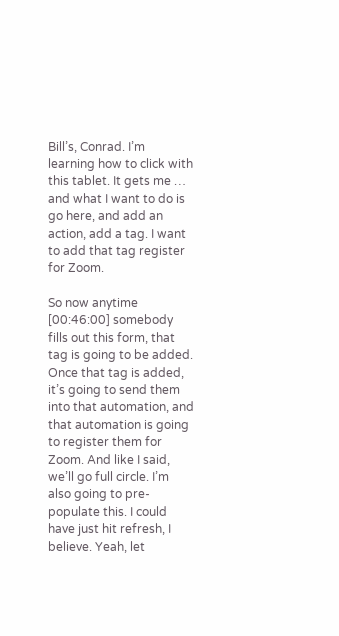Bill’s, Conrad. I’m learning how to click with this tablet. It gets me … and what I want to do is go here, and add an action, add a tag. I want to add that tag register for Zoom.

So now anytime [00:46:00] somebody fills out this form, that tag is going to be added. Once that tag is added, it’s going to send them into that automation, and that automation is going to register them for Zoom. And like I said, we’ll go full circle. I’m also going to pre-populate this. I could have just hit refresh, I believe. Yeah, let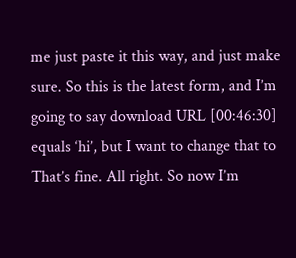me just paste it this way, and just make sure. So this is the latest form, and I’m going to say download URL [00:46:30] equals ‘hi’, but I want to change that to That’s fine. All right. So now I’m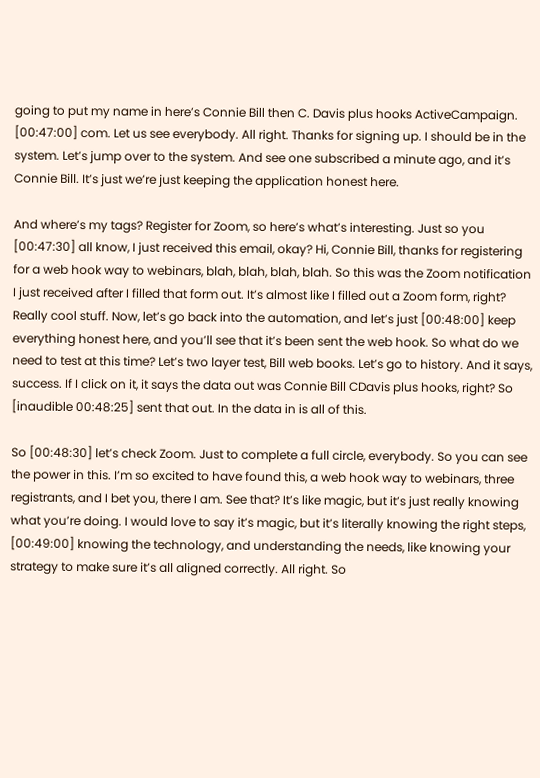going to put my name in here’s Connie Bill then C. Davis plus hooks ActiveCampaign. [00:47:00] com. Let us see everybody. All right. Thanks for signing up. I should be in the system. Let’s jump over to the system. And see one subscribed a minute ago, and it’s Connie Bill. It’s just we’re just keeping the application honest here.

And where’s my tags? Register for Zoom, so here’s what’s interesting. Just so you [00:47:30] all know, I just received this email, okay? Hi, Connie Bill, thanks for registering for a web hook way to webinars, blah, blah, blah, blah. So this was the Zoom notification I just received after I filled that form out. It’s almost like I filled out a Zoom form, right? Really cool stuff. Now, let’s go back into the automation, and let’s just [00:48:00] keep everything honest here, and you’ll see that it’s been sent the web hook. So what do we need to test at this time? Let’s two layer test, Bill web books. Let’s go to history. And it says, success. If I click on it, it says the data out was Connie Bill CDavis plus hooks, right? So [inaudible 00:48:25] sent that out. In the data in is all of this.

So [00:48:30] let’s check Zoom. Just to complete a full circle, everybody. So you can see the power in this. I’m so excited to have found this, a web hook way to webinars, three registrants, and I bet you, there I am. See that? It’s like magic, but it’s just really knowing what you’re doing. I would love to say it’s magic, but it’s literally knowing the right steps, [00:49:00] knowing the technology, and understanding the needs, like knowing your strategy to make sure it’s all aligned correctly. All right. So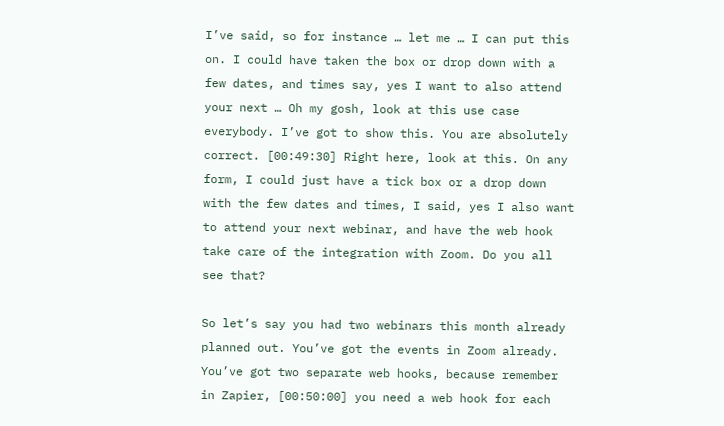I’ve said, so for instance … let me … I can put this on. I could have taken the box or drop down with a few dates, and times say, yes I want to also attend your next … Oh my gosh, look at this use case everybody. I’ve got to show this. You are absolutely correct. [00:49:30] Right here, look at this. On any form, I could just have a tick box or a drop down with the few dates and times, I said, yes I also want to attend your next webinar, and have the web hook take care of the integration with Zoom. Do you all see that?

So let’s say you had two webinars this month already planned out. You’ve got the events in Zoom already. You’ve got two separate web hooks, because remember in Zapier, [00:50:00] you need a web hook for each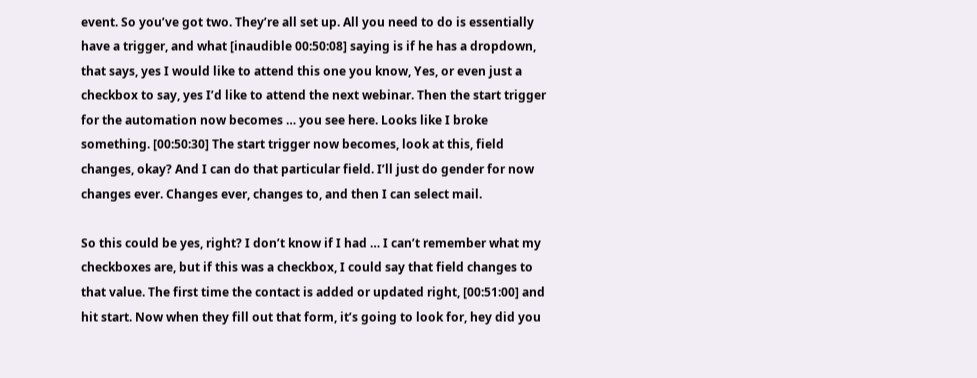event. So you’ve got two. They’re all set up. All you need to do is essentially have a trigger, and what [inaudible 00:50:08] saying is if he has a dropdown, that says, yes I would like to attend this one you know, Yes, or even just a checkbox to say, yes I’d like to attend the next webinar. Then the start trigger for the automation now becomes … you see here. Looks like I broke something. [00:50:30] The start trigger now becomes, look at this, field changes, okay? And I can do that particular field. I’ll just do gender for now changes ever. Changes ever, changes to, and then I can select mail.

So this could be yes, right? I don’t know if I had … I can’t remember what my checkboxes are, but if this was a checkbox, I could say that field changes to that value. The first time the contact is added or updated right, [00:51:00] and hit start. Now when they fill out that form, it’s going to look for, hey did you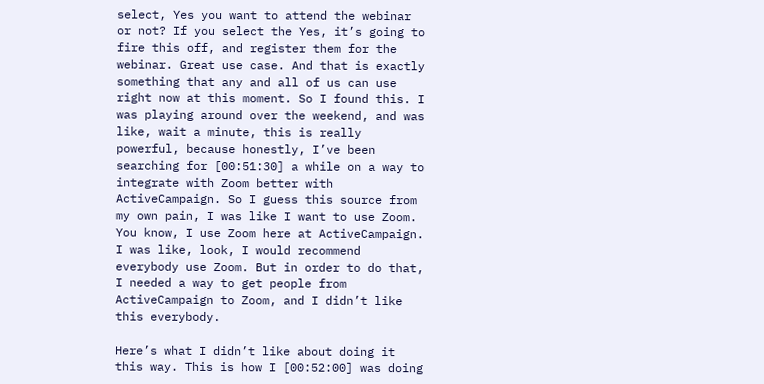select, Yes you want to attend the webinar or not? If you select the Yes, it’s going to fire this off, and register them for the webinar. Great use case. And that is exactly something that any and all of us can use right now at this moment. So I found this. I was playing around over the weekend, and was like, wait a minute, this is really powerful, because honestly, I’ve been searching for [00:51:30] a while on a way to integrate with Zoom better with ActiveCampaign. So I guess this source from my own pain, I was like I want to use Zoom. You know, I use Zoom here at ActiveCampaign. I was like, look, I would recommend everybody use Zoom. But in order to do that, I needed a way to get people from ActiveCampaign to Zoom, and I didn’t like this everybody.

Here’s what I didn’t like about doing it this way. This is how I [00:52:00] was doing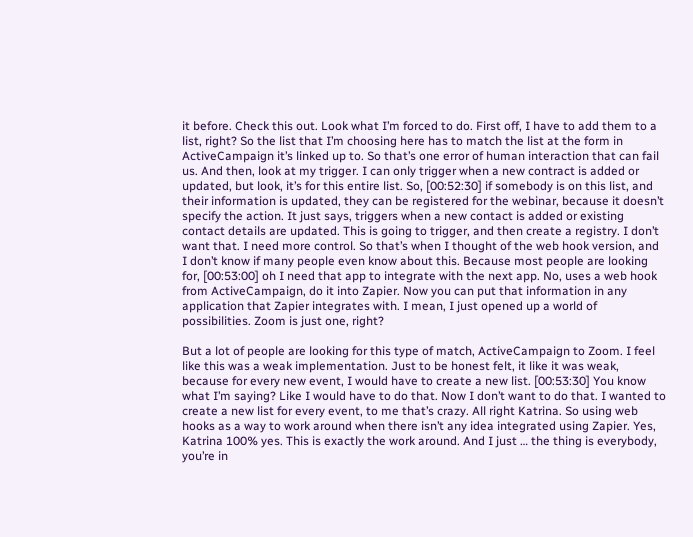it before. Check this out. Look what I’m forced to do. First off, I have to add them to a list, right? So the list that I’m choosing here has to match the list at the form in ActiveCampaign it’s linked up to. So that’s one error of human interaction that can fail us. And then, look at my trigger. I can only trigger when a new contract is added or updated, but look, it’s for this entire list. So, [00:52:30] if somebody is on this list, and their information is updated, they can be registered for the webinar, because it doesn’t specify the action. It just says, triggers when a new contact is added or existing contact details are updated. This is going to trigger, and then create a registry. I don’t want that. I need more control. So that’s when I thought of the web hook version, and I don’t know if many people even know about this. Because most people are looking for, [00:53:00] oh I need that app to integrate with the next app. No, uses a web hook from ActiveCampaign, do it into Zapier. Now you can put that information in any application that Zapier integrates with. I mean, I just opened up a world of possibilities. Zoom is just one, right?

But a lot of people are looking for this type of match, ActiveCampaign to Zoom. I feel like this was a weak implementation. Just to be honest felt, it like it was weak, because for every new event, I would have to create a new list. [00:53:30] You know what I’m saying? Like I would have to do that. Now I don’t want to do that. I wanted to create a new list for every event, to me that’s crazy. All right Katrina. So using web hooks as a way to work around when there isn’t any idea integrated using Zapier. Yes, Katrina 100% yes. This is exactly the work around. And I just … the thing is everybody, you’re in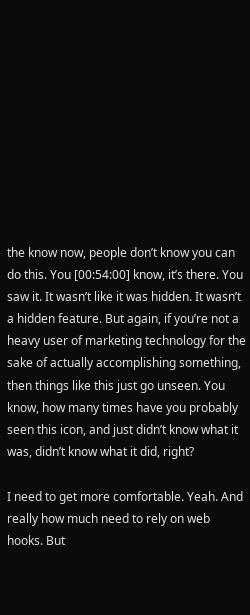the know now, people don’t know you can do this. You [00:54:00] know, it’s there. You saw it. It wasn’t like it was hidden. It wasn’t a hidden feature. But again, if you’re not a heavy user of marketing technology for the sake of actually accomplishing something, then things like this just go unseen. You know, how many times have you probably seen this icon, and just didn’t know what it was, didn’t know what it did, right?

I need to get more comfortable. Yeah. And really how much need to rely on web hooks. But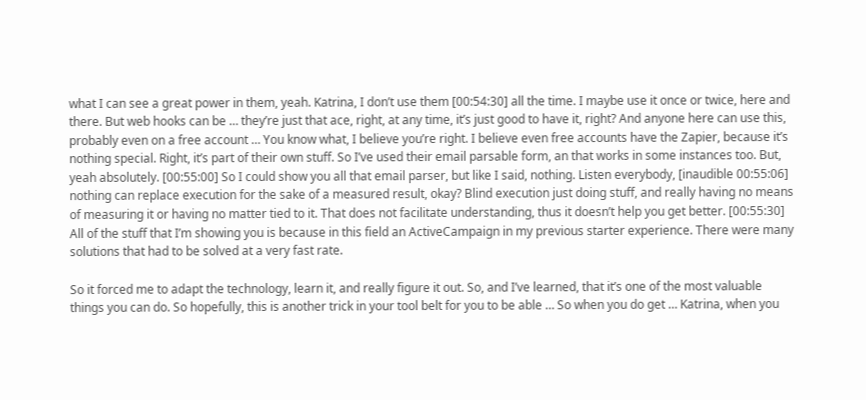what I can see a great power in them, yeah. Katrina, I don’t use them [00:54:30] all the time. I maybe use it once or twice, here and there. But web hooks can be … they’re just that ace, right, at any time, it’s just good to have it, right? And anyone here can use this, probably even on a free account … You know what, I believe you’re right. I believe even free accounts have the Zapier, because it’s nothing special. Right, it’s part of their own stuff. So I’ve used their email parsable form, an that works in some instances too. But, yeah absolutely. [00:55:00] So I could show you all that email parser, but like I said, nothing. Listen everybody, [inaudible 00:55:06] nothing can replace execution for the sake of a measured result, okay? Blind execution just doing stuff, and really having no means of measuring it or having no matter tied to it. That does not facilitate understanding, thus it doesn’t help you get better. [00:55:30] All of the stuff that I’m showing you is because in this field an ActiveCampaign in my previous starter experience. There were many solutions that had to be solved at a very fast rate.

So it forced me to adapt the technology, learn it, and really figure it out. So, and I’ve learned, that it’s one of the most valuable things you can do. So hopefully, this is another trick in your tool belt for you to be able … So when you do get … Katrina, when you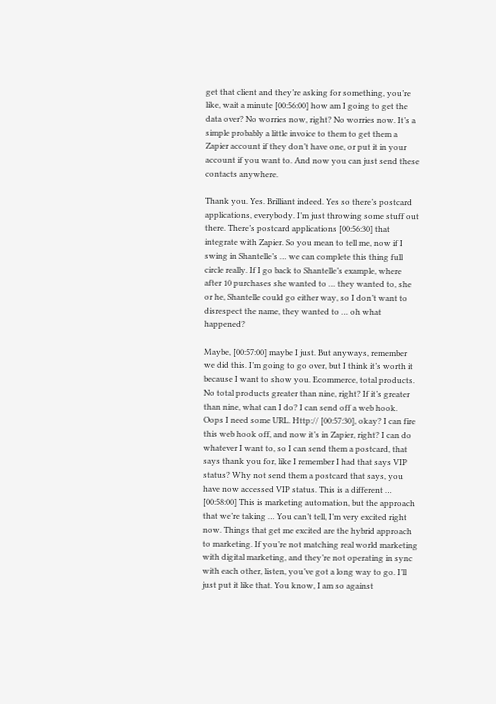get that client and they’re asking for something, you’re like, wait a minute [00:56:00] how am I going to get the data over? No worries now, right? No worries now. It’s a simple probably a little invoice to them to get them a Zapier account if they don’t have one, or put it in your account if you want to. And now you can just send these contacts anywhere.

Thank you. Yes. Brilliant indeed. Yes so there’s postcard applications, everybody. I’m just throwing some stuff out there. There’s postcard applications [00:56:30] that integrate with Zapier. So you mean to tell me, now if I swing in Shantelle’s … we can complete this thing full circle really. If I go back to Shantelle’s example, where after 10 purchases she wanted to … they wanted to, she or he, Shantelle could go either way, so I don’t want to disrespect the name, they wanted to … oh what happened?

Maybe, [00:57:00] maybe I just. But anyways, remember we did this. I’m going to go over, but I think it’s worth it because I want to show you. Ecommerce, total products. No total products greater than nine, right? If it’s greater than nine, what can I do? I can send off a web hook. Oops I need some URL. Http:// [00:57:30], okay? I can fire this web hook off, and now it’s in Zapier, right? I can do whatever I want to, so I can send them a postcard, that says thank you for, like I remember I had that says VIP status? Why not send them a postcard that says, you have now accessed VIP status. This is a different … [00:58:00] This is marketing automation, but the approach that we’re taking … You can’t tell, I’m very excited right now. Things that get me excited are the hybrid approach to marketing. If you’re not matching real world marketing with digital marketing, and they’re not operating in sync with each other, listen, you’ve got a long way to go. I’ll just put it like that. You know, I am so against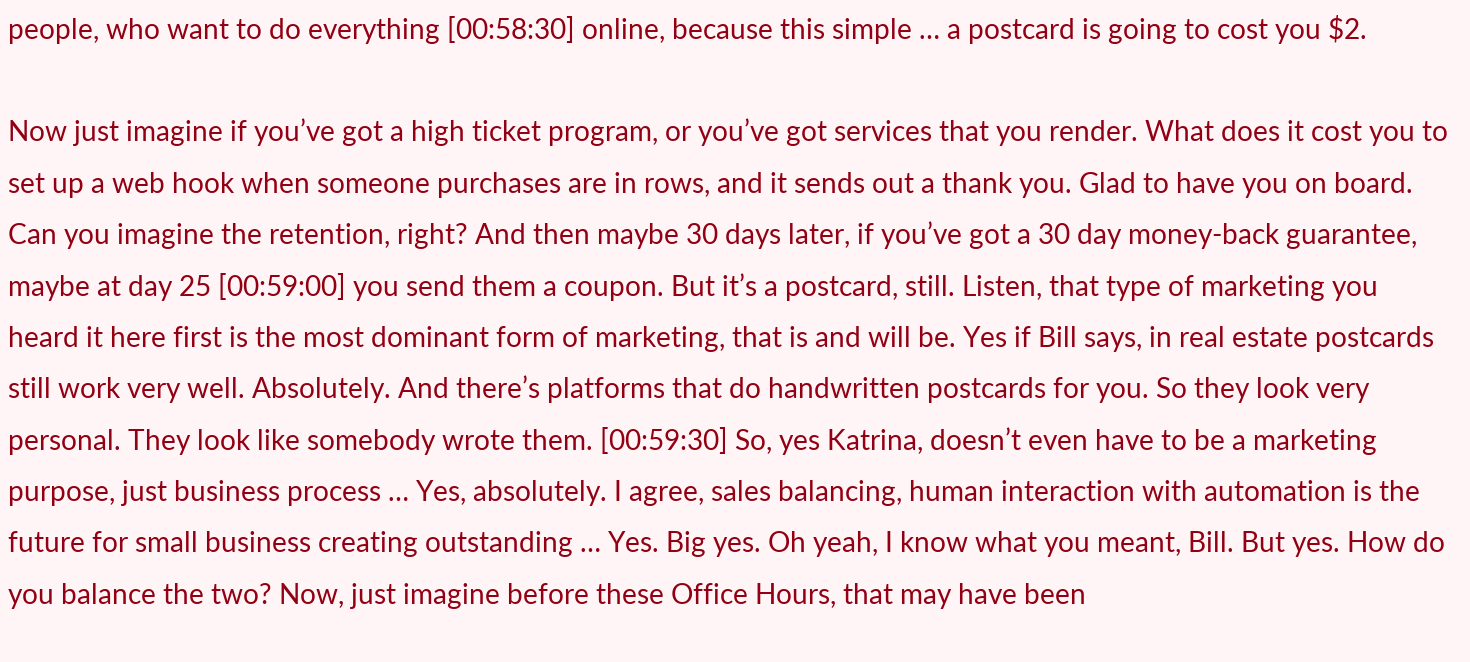people, who want to do everything [00:58:30] online, because this simple … a postcard is going to cost you $2.

Now just imagine if you’ve got a high ticket program, or you’ve got services that you render. What does it cost you to set up a web hook when someone purchases are in rows, and it sends out a thank you. Glad to have you on board. Can you imagine the retention, right? And then maybe 30 days later, if you’ve got a 30 day money-back guarantee, maybe at day 25 [00:59:00] you send them a coupon. But it’s a postcard, still. Listen, that type of marketing you heard it here first is the most dominant form of marketing, that is and will be. Yes if Bill says, in real estate postcards still work very well. Absolutely. And there’s platforms that do handwritten postcards for you. So they look very personal. They look like somebody wrote them. [00:59:30] So, yes Katrina, doesn’t even have to be a marketing purpose, just business process … Yes, absolutely. I agree, sales balancing, human interaction with automation is the future for small business creating outstanding … Yes. Big yes. Oh yeah, I know what you meant, Bill. But yes. How do you balance the two? Now, just imagine before these Office Hours, that may have been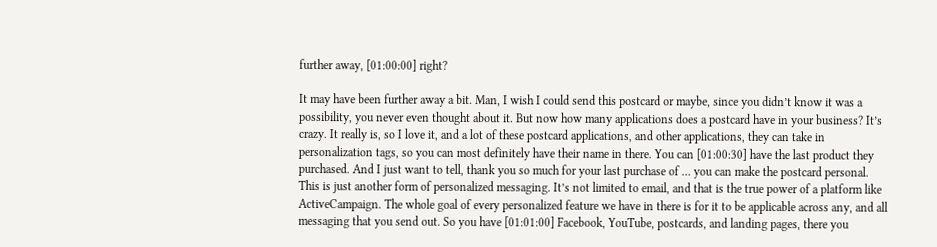further away, [01:00:00] right?

It may have been further away a bit. Man, I wish I could send this postcard or maybe, since you didn’t know it was a possibility, you never even thought about it. But now how many applications does a postcard have in your business? It’s crazy. It really is, so I love it, and a lot of these postcard applications, and other applications, they can take in personalization tags, so you can most definitely have their name in there. You can [01:00:30] have the last product they purchased. And I just want to tell, thank you so much for your last purchase of … you can make the postcard personal. This is just another form of personalized messaging. It’s not limited to email, and that is the true power of a platform like ActiveCampaign. The whole goal of every personalized feature we have in there is for it to be applicable across any, and all messaging that you send out. So you have [01:01:00] Facebook, YouTube, postcards, and landing pages, there you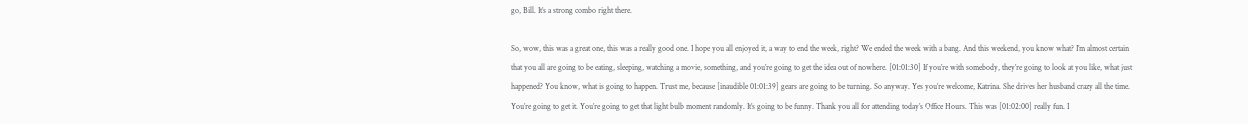go, Bill. It’s a strong combo right there.

So, wow, this was a great one, this was a really good one. I hope you all enjoyed it, a way to end the week, right? We ended the week with a bang. And this weekend, you know what? I’m almost certain that you all are going to be eating, sleeping, watching a movie, something, and you’re going to get the idea out of nowhere. [01:01:30] If you’re with somebody, they’re going to look at you like, what just happened? You know, what is going to happen. Trust me, because [inaudible 01:01:39] gears are going to be turning. So anyway. Yes you’re welcome, Katrina. She drives her husband crazy all the time. You’re going to get it. You’re going to get that light bulb moment randomly. It’s going to be funny. Thank you all for attending today’s Office Hours. This was [01:02:00] really fun. I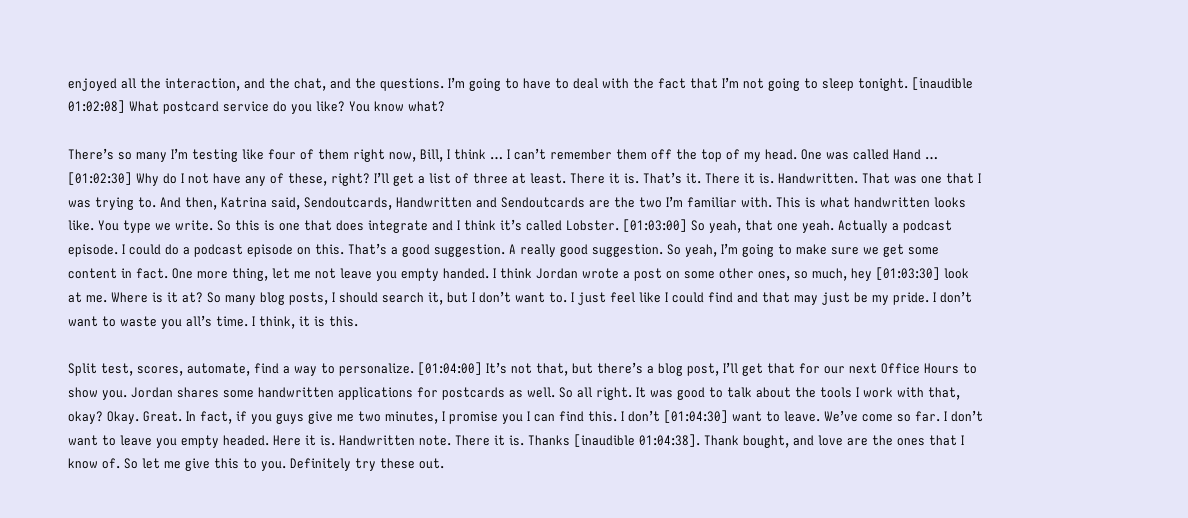enjoyed all the interaction, and the chat, and the questions. I’m going to have to deal with the fact that I’m not going to sleep tonight. [inaudible 01:02:08] What postcard service do you like? You know what?

There’s so many I’m testing like four of them right now, Bill, I think … I can’t remember them off the top of my head. One was called Hand … [01:02:30] Why do I not have any of these, right? I’ll get a list of three at least. There it is. That’s it. There it is. Handwritten. That was one that I was trying to. And then, Katrina said, Sendoutcards, Handwritten and Sendoutcards are the two I’m familiar with. This is what handwritten looks like. You type we write. So this is one that does integrate and I think it’s called Lobster. [01:03:00] So yeah, that one yeah. Actually a podcast episode. I could do a podcast episode on this. That’s a good suggestion. A really good suggestion. So yeah, I’m going to make sure we get some content in fact. One more thing, let me not leave you empty handed. I think Jordan wrote a post on some other ones, so much, hey [01:03:30] look at me. Where is it at? So many blog posts, I should search it, but I don’t want to. I just feel like I could find and that may just be my pride. I don’t want to waste you all’s time. I think, it is this.

Split test, scores, automate, find a way to personalize. [01:04:00] It’s not that, but there’s a blog post, I’ll get that for our next Office Hours to show you. Jordan shares some handwritten applications for postcards as well. So all right. It was good to talk about the tools I work with that, okay? Okay. Great. In fact, if you guys give me two minutes, I promise you I can find this. I don’t [01:04:30] want to leave. We’ve come so far. I don’t want to leave you empty headed. Here it is. Handwritten note. There it is. Thanks [inaudible 01:04:38]. Thank bought, and love are the ones that I know of. So let me give this to you. Definitely try these out.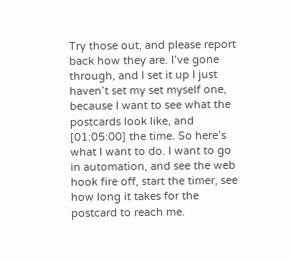Try those out, and please report back how they are. I’ve gone through, and I set it up I just haven’t set my set myself one, because I want to see what the postcards look like, and [01:05:00] the time. So here’s what I want to do. I want to go in automation, and see the web hook fire off, start the timer, see how long it takes for the postcard to reach me.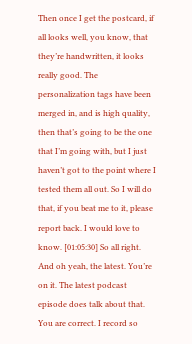Then once I get the postcard, if all looks well, you know, that they’re handwritten, it looks really good. The personalization tags have been merged in, and is high quality, then that’s going to be the one that I’m going with, but I just haven’t got to the point where I tested them all out. So I will do that, if you beat me to it, please report back. I would love to know. [01:05:30] So all right. And oh yeah, the latest. You’re on it. The latest podcast episode does talk about that. You are correct. I record so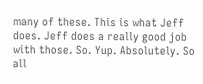many of these. This is what Jeff does. Jeff does a really good job with those. So. Yup. Absolutely. So all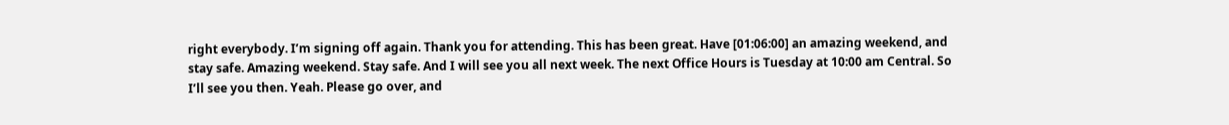right everybody. I’m signing off again. Thank you for attending. This has been great. Have [01:06:00] an amazing weekend, and stay safe. Amazing weekend. Stay safe. And I will see you all next week. The next Office Hours is Tuesday at 10:00 am Central. So I’ll see you then. Yeah. Please go over, and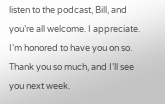listen to the podcast, Bill, and you’re all welcome. I appreciate. I’m honored to have you on so. Thank you so much, and I’ll see you next week.